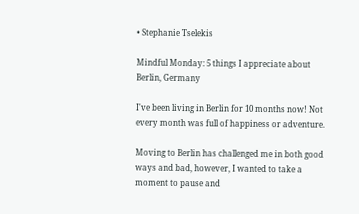• Stephanie Tselekis

Mindful Monday: 5 things I appreciate about Berlin, Germany

I've been living in Berlin for 10 months now! Not every month was full of happiness or adventure.

Moving to Berlin has challenged me in both good ways and bad, however, I wanted to take a moment to pause and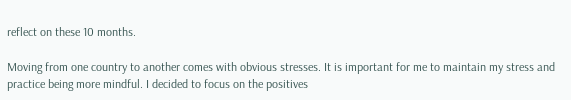reflect on these 10 months.

Moving from one country to another comes with obvious stresses. It is important for me to maintain my stress and practice being more mindful. I decided to focus on the positives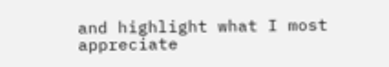and highlight what I most appreciate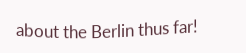about the Berlin thus far!